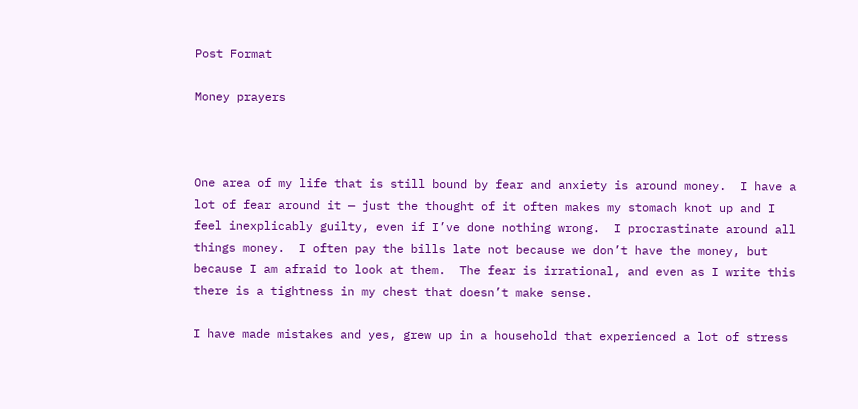Post Format

Money prayers



One area of my life that is still bound by fear and anxiety is around money.  I have a lot of fear around it — just the thought of it often makes my stomach knot up and I feel inexplicably guilty, even if I’ve done nothing wrong.  I procrastinate around all things money.  I often pay the bills late not because we don’t have the money, but because I am afraid to look at them.  The fear is irrational, and even as I write this there is a tightness in my chest that doesn’t make sense.

I have made mistakes and yes, grew up in a household that experienced a lot of stress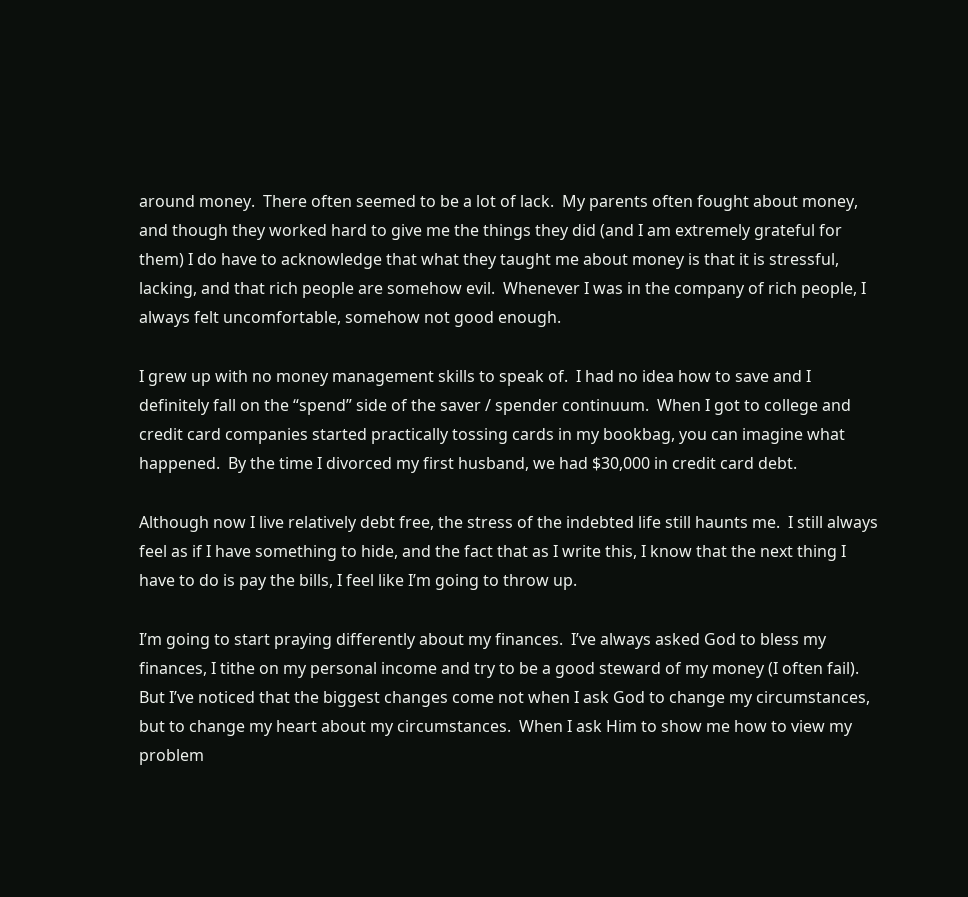around money.  There often seemed to be a lot of lack.  My parents often fought about money, and though they worked hard to give me the things they did (and I am extremely grateful for them) I do have to acknowledge that what they taught me about money is that it is stressful, lacking, and that rich people are somehow evil.  Whenever I was in the company of rich people, I always felt uncomfortable, somehow not good enough.

I grew up with no money management skills to speak of.  I had no idea how to save and I definitely fall on the “spend” side of the saver / spender continuum.  When I got to college and credit card companies started practically tossing cards in my bookbag, you can imagine what happened.  By the time I divorced my first husband, we had $30,000 in credit card debt.

Although now I live relatively debt free, the stress of the indebted life still haunts me.  I still always feel as if I have something to hide, and the fact that as I write this, I know that the next thing I have to do is pay the bills, I feel like I’m going to throw up.

I’m going to start praying differently about my finances.  I’ve always asked God to bless my finances, I tithe on my personal income and try to be a good steward of my money (I often fail).  But I’ve noticed that the biggest changes come not when I ask God to change my circumstances, but to change my heart about my circumstances.  When I ask Him to show me how to view my problem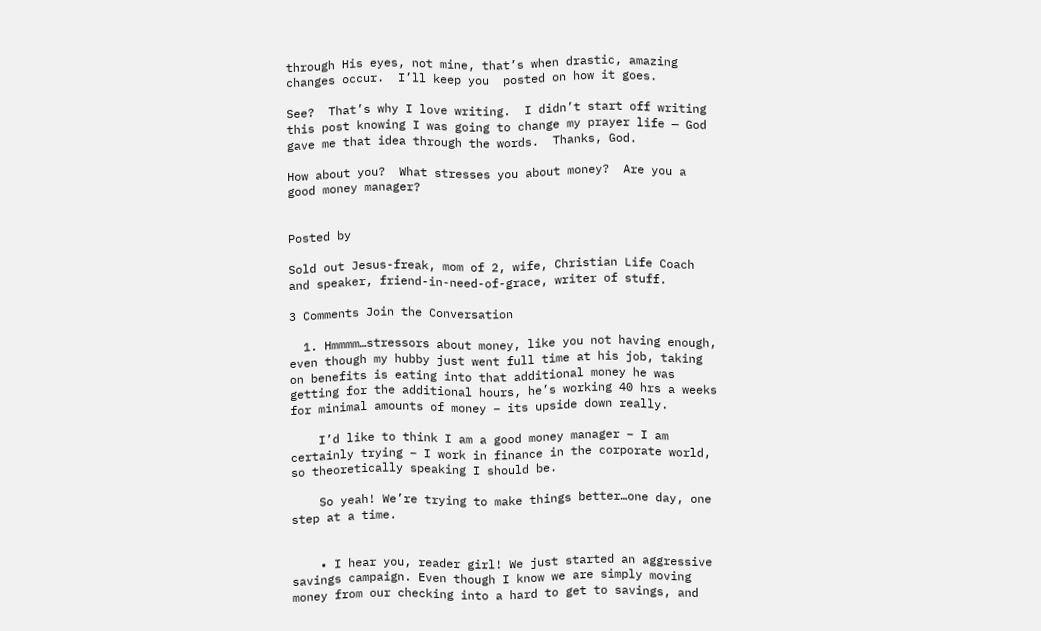through His eyes, not mine, that’s when drastic, amazing changes occur.  I’ll keep you  posted on how it goes.

See?  That’s why I love writing.  I didn’t start off writing this post knowing I was going to change my prayer life — God gave me that idea through the words.  Thanks, God.

How about you?  What stresses you about money?  Are you a good money manager?


Posted by

Sold out Jesus-freak, mom of 2, wife, Christian Life Coach and speaker, friend-in-need-of-grace, writer of stuff.

3 Comments Join the Conversation

  1. Hmmmm…stressors about money, like you not having enough, even though my hubby just went full time at his job, taking on benefits is eating into that additional money he was getting for the additional hours, he’s working 40 hrs a weeks for minimal amounts of money – its upside down really.

    I’d like to think I am a good money manager – I am certainly trying – I work in finance in the corporate world, so theoretically speaking I should be.

    So yeah! We’re trying to make things better…one day, one step at a time.


    • I hear you, reader girl! We just started an aggressive savings campaign. Even though I know we are simply moving money from our checking into a hard to get to savings, and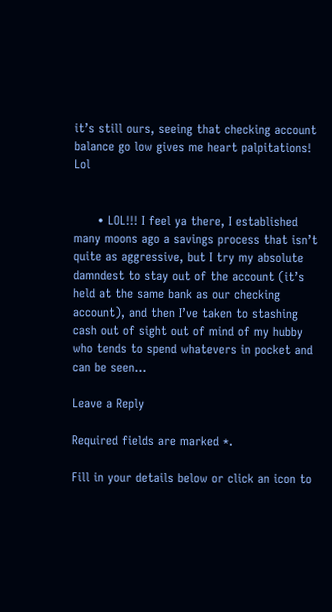it’s still ours, seeing that checking account balance go low gives me heart palpitations! Lol


      • LOL!!! I feel ya there, I established many moons ago a savings process that isn’t quite as aggressive, but I try my absolute damndest to stay out of the account (it’s held at the same bank as our checking account), and then I’ve taken to stashing cash out of sight out of mind of my hubby who tends to spend whatevers in pocket and can be seen…

Leave a Reply

Required fields are marked *.

Fill in your details below or click an icon to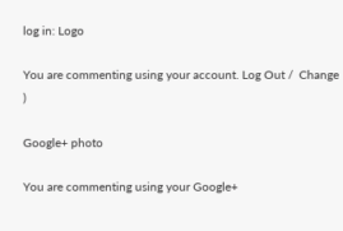log in: Logo

You are commenting using your account. Log Out /  Change )

Google+ photo

You are commenting using your Google+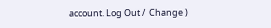account. Log Out /  Change )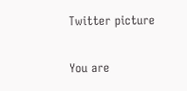Twitter picture

You are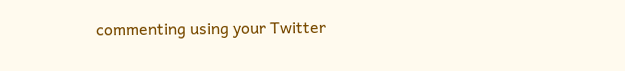commenting using your Twitter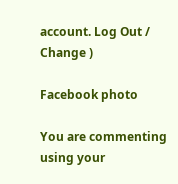account. Log Out /  Change )

Facebook photo

You are commenting using your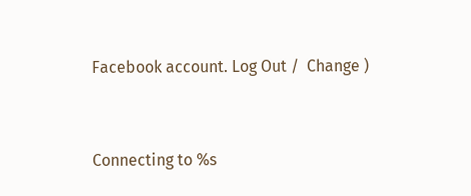Facebook account. Log Out /  Change )


Connecting to %s